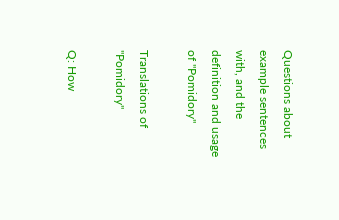Questions about example sentences with, and the definition and usage of "Pomidory"

Translations of "Pomidory"

Q: How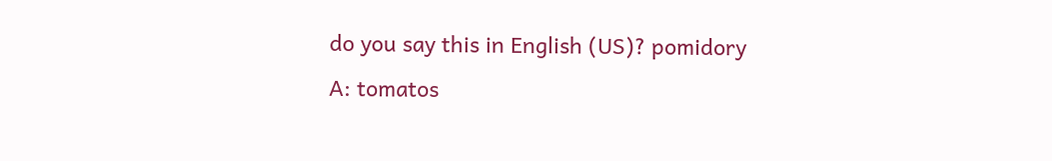do you say this in English (US)? pomidory
A: tomatos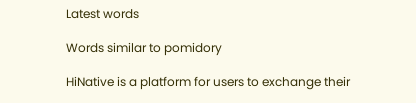Latest words

Words similar to pomidory

HiNative is a platform for users to exchange their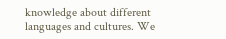knowledge about different languages and cultures. We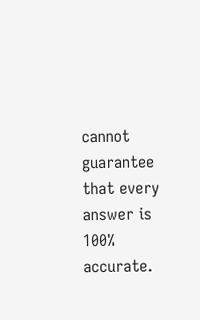cannot guarantee that every answer is 100% accurate.